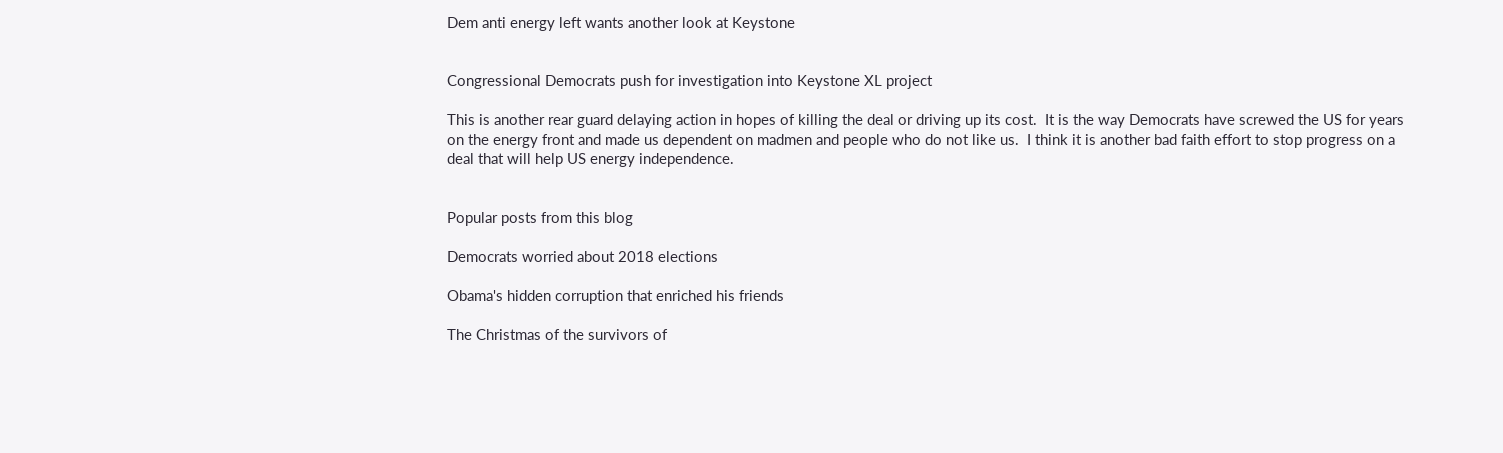Dem anti energy left wants another look at Keystone


Congressional Democrats push for investigation into Keystone XL project

This is another rear guard delaying action in hopes of killing the deal or driving up its cost.  It is the way Democrats have screwed the US for years on the energy front and made us dependent on madmen and people who do not like us.  I think it is another bad faith effort to stop progress on a deal that will help US energy independence.


Popular posts from this blog

Democrats worried about 2018 elections

Obama's hidden corruption that enriched his friends

The Christmas of the survivors of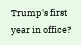Trump's first year in office?